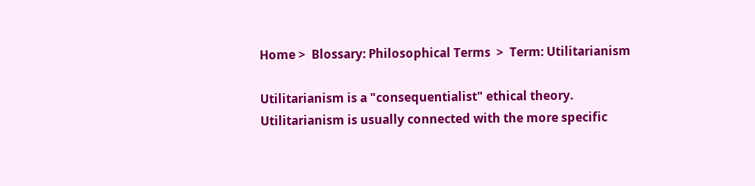Home >  Blossary: Philosophical Terms  >  Term: Utilitarianism

Utilitarianism is a "consequentialist" ethical theory. Utilitarianism is usually connected with the more specific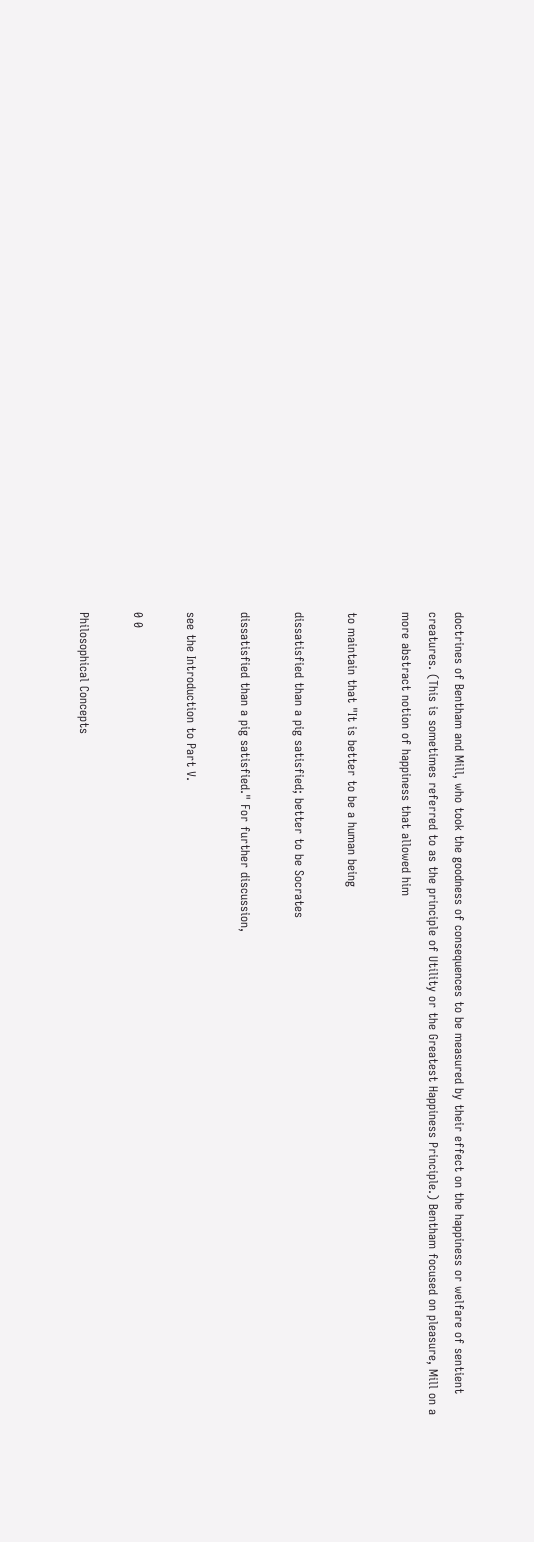doctrines of Bentham and Mill, who took the goodness of consequences to be measured by their effect on the happiness or welfare of sentient creatures. (This is sometimes referred to as the principle of Utility or the Greatest Happiness Principle.) Bentham focused on pleasure, Mill on a more abstract notion of happiness that allowed him

to maintain that "It is better to be a human being

dissatisfied than a pig satisfied; better to be Socrates

dissatisfied than a pig satisfied." For further discussion,

see the Introduction to Part V.

0 0

Philosophical Concepts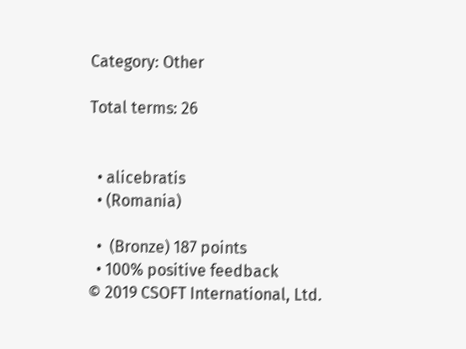Category: Other

Total terms: 26


  • alicebratis
  • (Romania)

  •  (Bronze) 187 points
  • 100% positive feedback
© 2019 CSOFT International, Ltd.